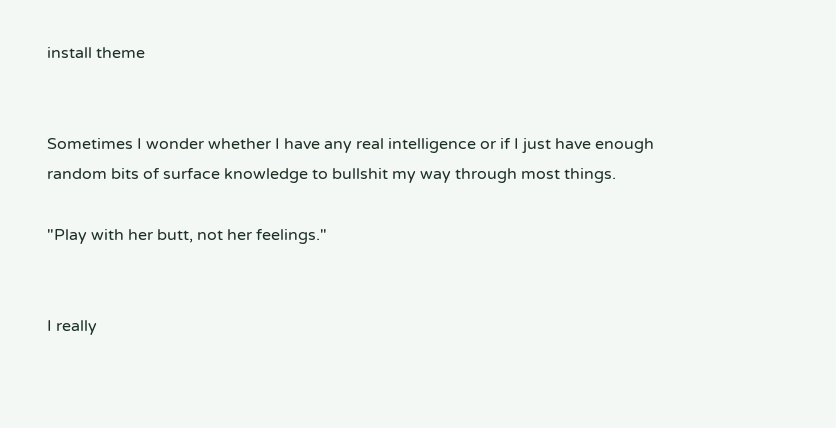install theme


Sometimes I wonder whether I have any real intelligence or if I just have enough random bits of surface knowledge to bullshit my way through most things.

"Play with her butt, not her feelings."


I really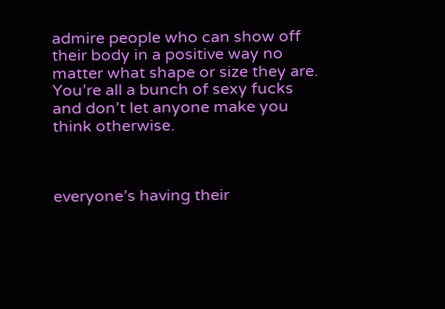admire people who can show off their body in a positive way no matter what shape or size they are. You’re all a bunch of sexy fucks and don’t let anyone make you think otherwise.



everyone’s having their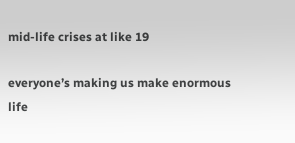mid-life crises at like 19

everyone’s making us make enormous life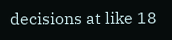decisions at like 18